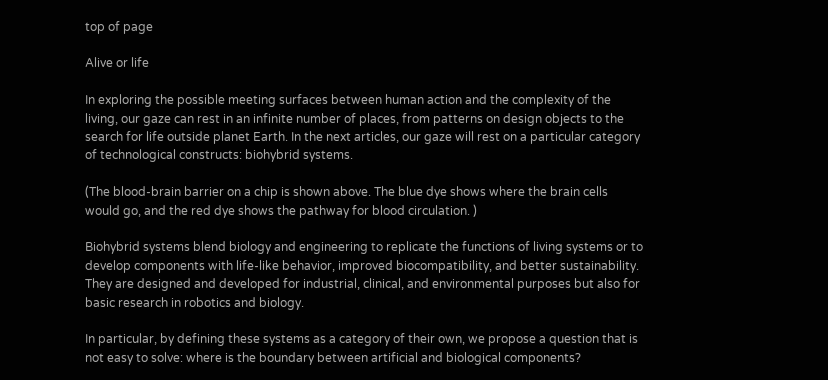top of page

Alive or life

In exploring the possible meeting surfaces between human action and the complexity of the living, our gaze can rest in an infinite number of places, from patterns on design objects to the search for life outside planet Earth. In the next articles, our gaze will rest on a particular category of technological constructs: biohybrid systems.

(The blood-brain barrier on a chip is shown above. The blue dye shows where the brain cells would go, and the red dye shows the pathway for blood circulation. )

Biohybrid systems blend biology and engineering to replicate the functions of living systems or to develop components with life-like behavior, improved biocompatibility, and better sustainability. They are designed and developed for industrial, clinical, and environmental purposes but also for basic research in robotics and biology.

In particular, by defining these systems as a category of their own, we propose a question that is not easy to solve: where is the boundary between artificial and biological components?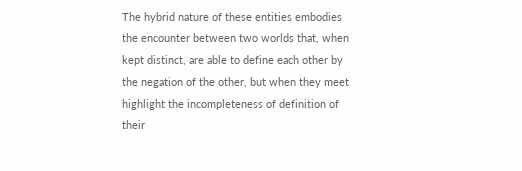The hybrid nature of these entities embodies the encounter between two worlds that, when kept distinct, are able to define each other by the negation of the other, but when they meet highlight the incompleteness of definition of their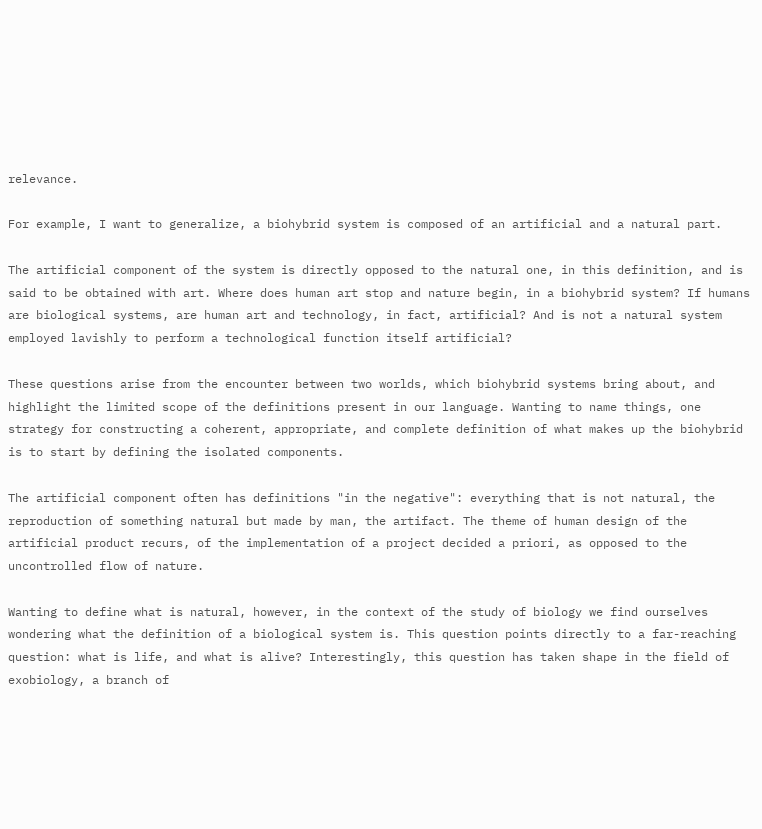relevance.

For example, I want to generalize, a biohybrid system is composed of an artificial and a natural part.

The artificial component of the system is directly opposed to the natural one, in this definition, and is said to be obtained with art. Where does human art stop and nature begin, in a biohybrid system? If humans are biological systems, are human art and technology, in fact, artificial? And is not a natural system employed lavishly to perform a technological function itself artificial?

These questions arise from the encounter between two worlds, which biohybrid systems bring about, and highlight the limited scope of the definitions present in our language. Wanting to name things, one strategy for constructing a coherent, appropriate, and complete definition of what makes up the biohybrid is to start by defining the isolated components.

The artificial component often has definitions "in the negative": everything that is not natural, the reproduction of something natural but made by man, the artifact. The theme of human design of the artificial product recurs, of the implementation of a project decided a priori, as opposed to the uncontrolled flow of nature.

Wanting to define what is natural, however, in the context of the study of biology we find ourselves wondering what the definition of a biological system is. This question points directly to a far-reaching question: what is life, and what is alive? Interestingly, this question has taken shape in the field of exobiology, a branch of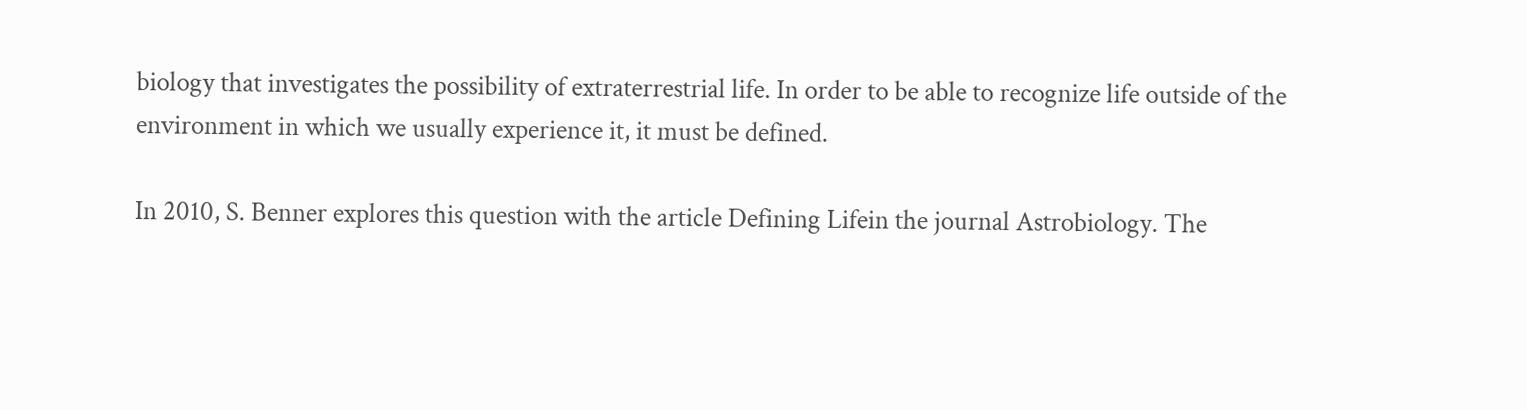biology that investigates the possibility of extraterrestrial life. In order to be able to recognize life outside of the environment in which we usually experience it, it must be defined.

In 2010, S. Benner explores this question with the article Defining Lifein the journal Astrobiology. The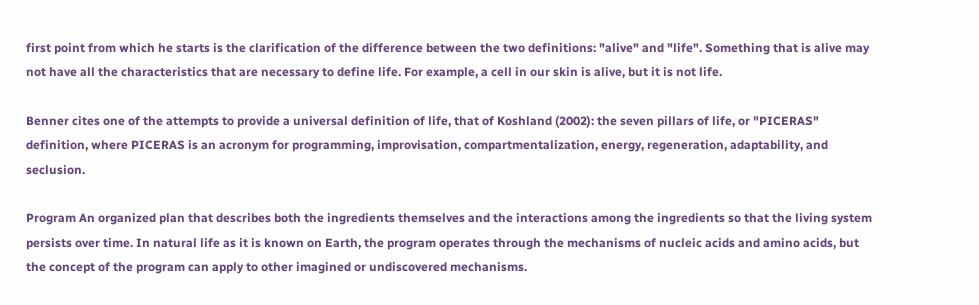first point from which he starts is the clarification of the difference between the two definitions: "alive" and "life". Something that is alive may not have all the characteristics that are necessary to define life. For example, a cell in our skin is alive, but it is not life.

Benner cites one of the attempts to provide a universal definition of life, that of Koshland (2002): the seven pillars of life, or "PICERAS" definition, where PICERAS is an acronym for programming, improvisation, compartmentalization, energy, regeneration, adaptability, and seclusion.

Program An organized plan that describes both the ingredients themselves and the interactions among the ingredients so that the living system persists over time. In natural life as it is known on Earth, the program operates through the mechanisms of nucleic acids and amino acids, but the concept of the program can apply to other imagined or undiscovered mechanisms.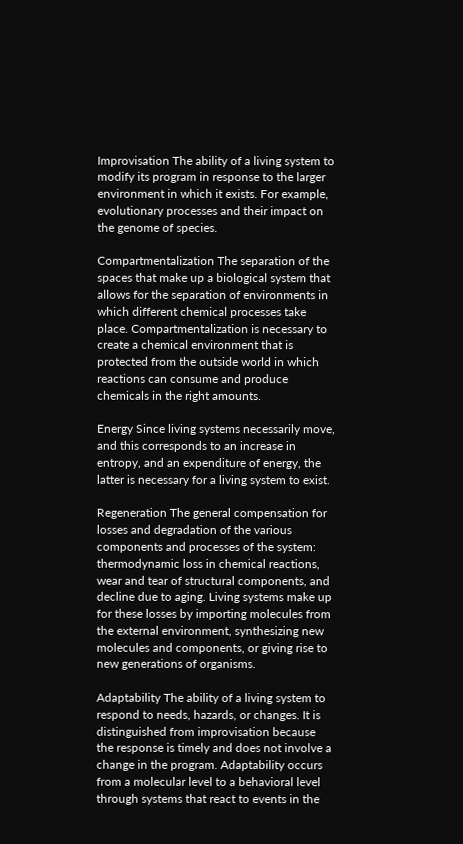Improvisation The ability of a living system to modify its program in response to the larger environment in which it exists. For example, evolutionary processes and their impact on the genome of species.

Compartmentalization The separation of the spaces that make up a biological system that allows for the separation of environments in which different chemical processes take place. Compartmentalization is necessary to create a chemical environment that is protected from the outside world in which reactions can consume and produce chemicals in the right amounts.

Energy Since living systems necessarily move, and this corresponds to an increase in entropy, and an expenditure of energy, the latter is necessary for a living system to exist.

Regeneration The general compensation for losses and degradation of the various components and processes of the system: thermodynamic loss in chemical reactions, wear and tear of structural components, and decline due to aging. Living systems make up for these losses by importing molecules from the external environment, synthesizing new molecules and components, or giving rise to new generations of organisms.

Adaptability The ability of a living system to respond to needs, hazards, or changes. It is distinguished from improvisation because the response is timely and does not involve a change in the program. Adaptability occurs from a molecular level to a behavioral level through systems that react to events in the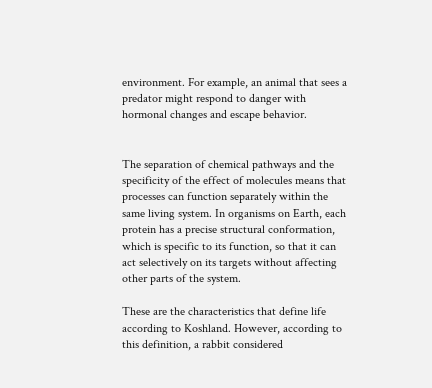environment. For example, an animal that sees a predator might respond to danger with hormonal changes and escape behavior.


The separation of chemical pathways and the specificity of the effect of molecules means that processes can function separately within the same living system. In organisms on Earth, each protein has a precise structural conformation, which is specific to its function, so that it can act selectively on its targets without affecting other parts of the system.

These are the characteristics that define life according to Koshland. However, according to this definition, a rabbit considered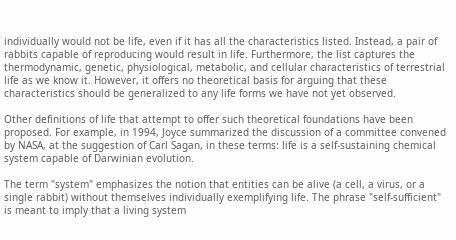individually would not be life, even if it has all the characteristics listed. Instead, a pair of rabbits capable of reproducing would result in life. Furthermore, the list captures the thermodynamic, genetic, physiological, metabolic, and cellular characteristics of terrestrial life as we know it. However, it offers no theoretical basis for arguing that these characteristics should be generalized to any life forms we have not yet observed.

Other definitions of life that attempt to offer such theoretical foundations have been proposed. For example, in 1994, Joyce summarized the discussion of a committee convened by NASA, at the suggestion of Carl Sagan, in these terms: life is a self-sustaining chemical system capable of Darwinian evolution.

The term "system" emphasizes the notion that entities can be alive (a cell, a virus, or a single rabbit) without themselves individually exemplifying life. The phrase "self-sufficient" is meant to imply that a living system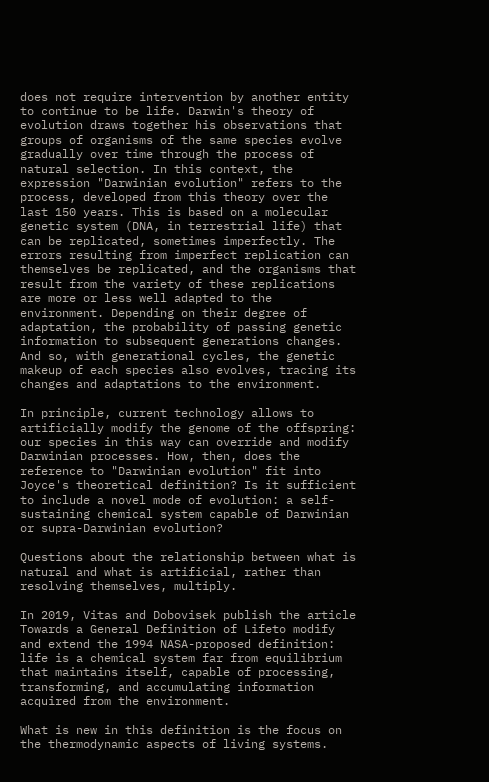does not require intervention by another entity to continue to be life. Darwin's theory of evolution draws together his observations that groups of organisms of the same species evolve gradually over time through the process of natural selection. In this context, the expression "Darwinian evolution" refers to the process, developed from this theory over the last 150 years. This is based on a molecular genetic system (DNA, in terrestrial life) that can be replicated, sometimes imperfectly. The errors resulting from imperfect replication can themselves be replicated, and the organisms that result from the variety of these replications are more or less well adapted to the environment. Depending on their degree of adaptation, the probability of passing genetic information to subsequent generations changes. And so, with generational cycles, the genetic makeup of each species also evolves, tracing its changes and adaptations to the environment.

In principle, current technology allows to artificially modify the genome of the offspring: our species in this way can override and modify Darwinian processes. How, then, does the reference to "Darwinian evolution" fit into Joyce's theoretical definition? Is it sufficient to include a novel mode of evolution: a self-sustaining chemical system capable of Darwinian or supra-Darwinian evolution?

Questions about the relationship between what is natural and what is artificial, rather than resolving themselves, multiply.

In 2019, Vitas and Dobovisek publish the article Towards a General Definition of Lifeto modify and extend the 1994 NASA-proposed definition: life is a chemical system far from equilibrium that maintains itself, capable of processing, transforming, and accumulating information acquired from the environment.

What is new in this definition is the focus on the thermodynamic aspects of living systems.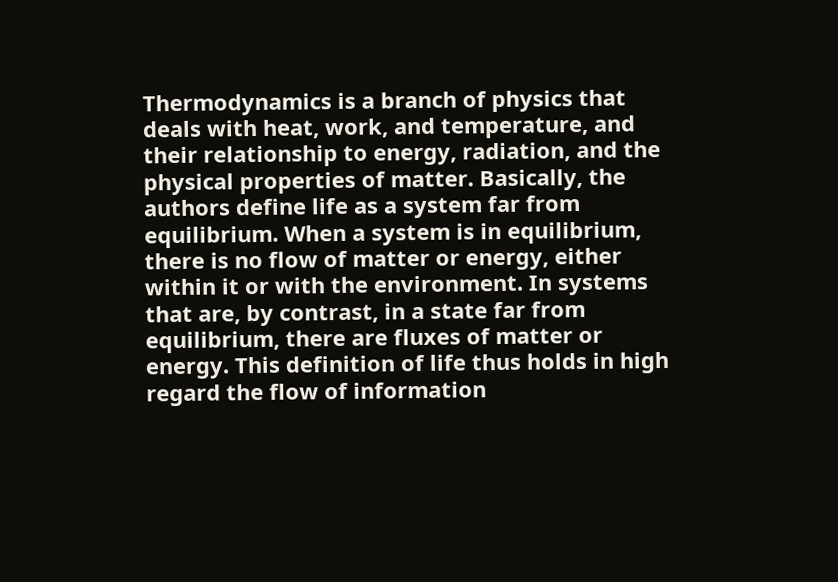Thermodynamics is a branch of physics that deals with heat, work, and temperature, and their relationship to energy, radiation, and the physical properties of matter. Basically, the authors define life as a system far from equilibrium. When a system is in equilibrium, there is no flow of matter or energy, either within it or with the environment. In systems that are, by contrast, in a state far from equilibrium, there are fluxes of matter or energy. This definition of life thus holds in high regard the flow of information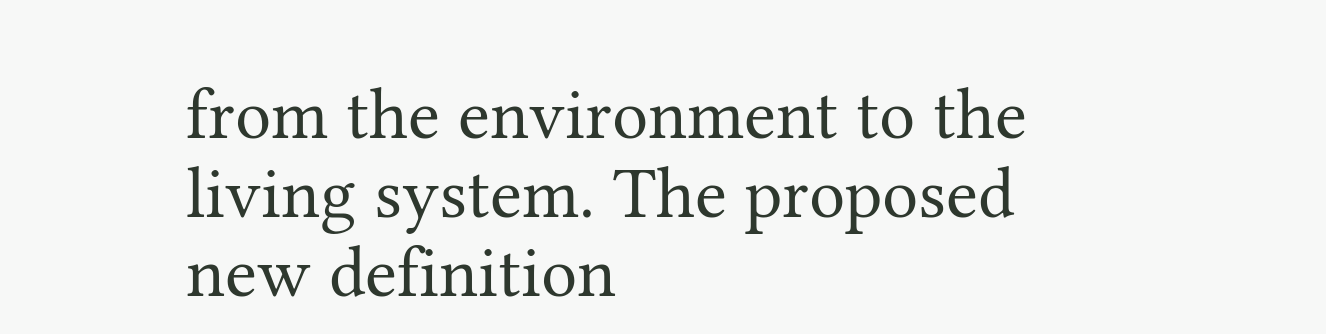from the environment to the living system. The proposed new definition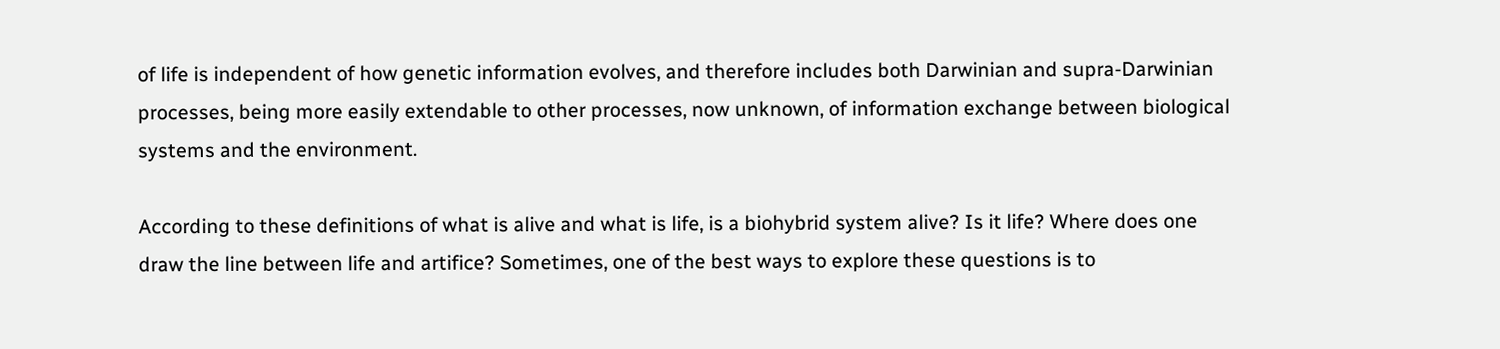of life is independent of how genetic information evolves, and therefore includes both Darwinian and supra-Darwinian processes, being more easily extendable to other processes, now unknown, of information exchange between biological systems and the environment.

According to these definitions of what is alive and what is life, is a biohybrid system alive? Is it life? Where does one draw the line between life and artifice? Sometimes, one of the best ways to explore these questions is to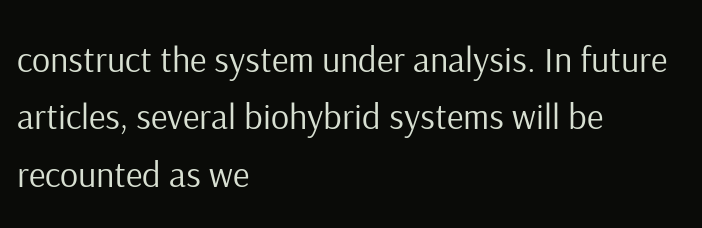construct the system under analysis. In future articles, several biohybrid systems will be recounted as we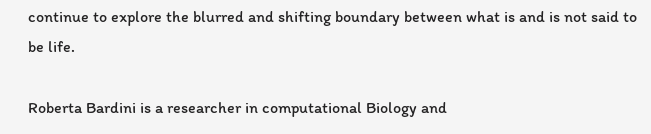continue to explore the blurred and shifting boundary between what is and is not said to be life.

Roberta Bardini is a researcher in computational Biology and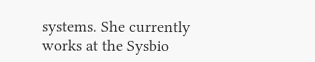systems. She currently works at the Sysbio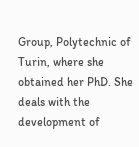Group, Polytechnic of Turin, where she obtained her PhD. She deals with the development of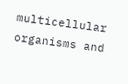multicellular organisms and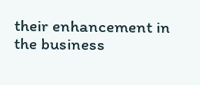their enhancement in the business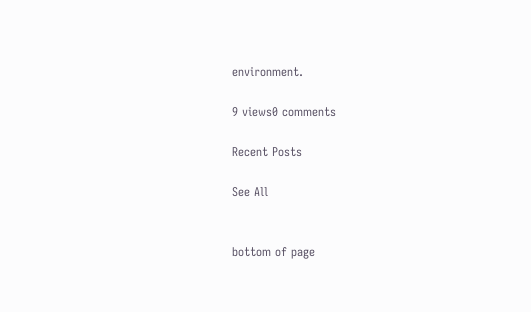environment.

9 views0 comments

Recent Posts

See All


bottom of page